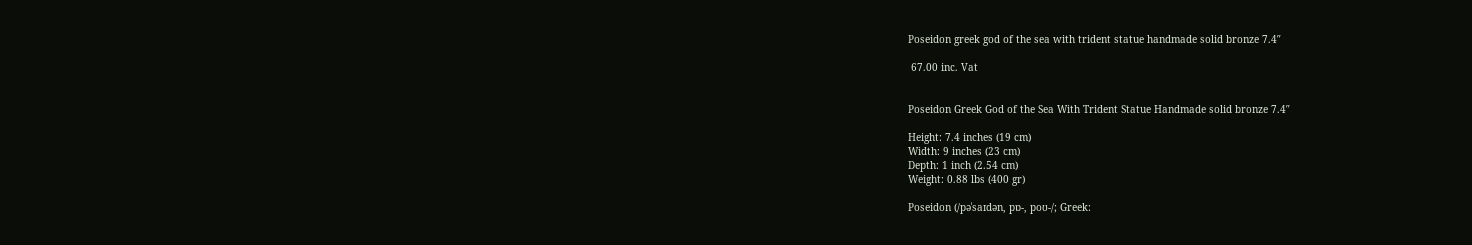Poseidon greek god of the sea with trident statue handmade solid bronze 7.4″

 67.00 inc. Vat


Poseidon Greek God of the Sea With Trident Statue Handmade solid bronze 7.4″

Height: 7.4 inches (19 cm)
Width: 9 inches (23 cm)
Depth: 1 inch (2.54 cm)
Weight: 0.88 lbs (400 gr)

Poseidon (/pəˈsaɪdən, pɒ-, poʊ-/; Greek: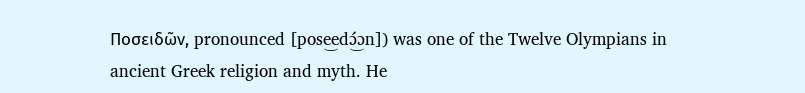Ποσειδῶν, pronounced [pose͜edɔ́͜ɔn]) was one of the Twelve Olympians in ancient Greek religion and myth. He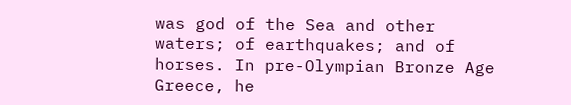was god of the Sea and other waters; of earthquakes; and of horses. In pre-Olympian Bronze Age Greece, he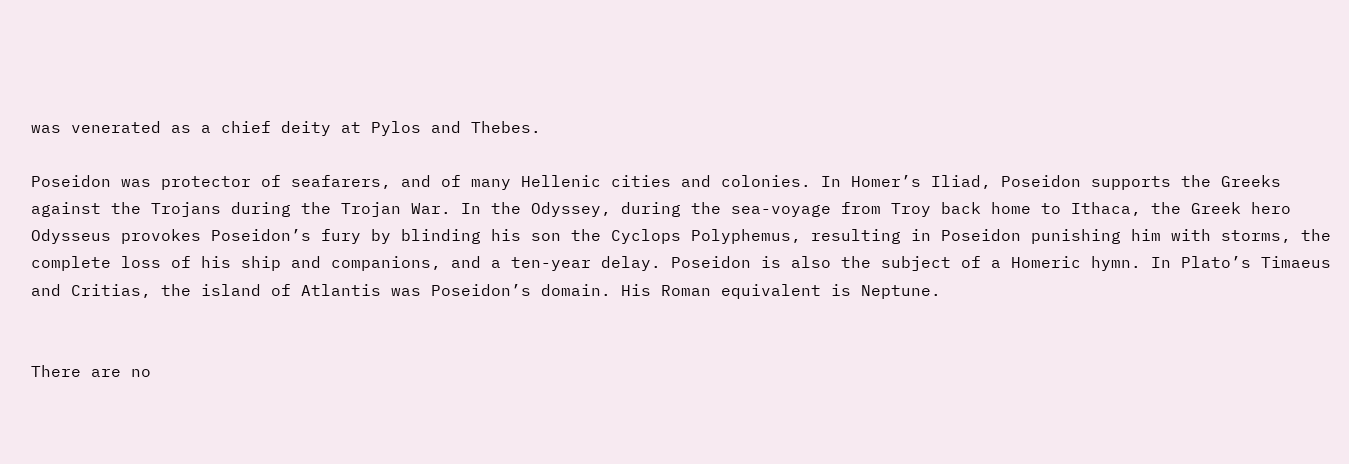was venerated as a chief deity at Pylos and Thebes.

Poseidon was protector of seafarers, and of many Hellenic cities and colonies. In Homer’s Iliad, Poseidon supports the Greeks against the Trojans during the Trojan War. In the Odyssey, during the sea-voyage from Troy back home to Ithaca, the Greek hero Odysseus provokes Poseidon’s fury by blinding his son the Cyclops Polyphemus, resulting in Poseidon punishing him with storms, the complete loss of his ship and companions, and a ten-year delay. Poseidon is also the subject of a Homeric hymn. In Plato’s Timaeus and Critias, the island of Atlantis was Poseidon’s domain. His Roman equivalent is Neptune.


There are no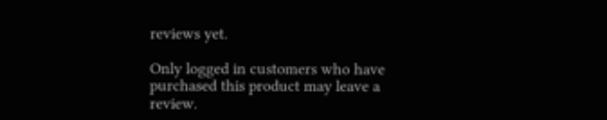reviews yet.

Only logged in customers who have purchased this product may leave a review.